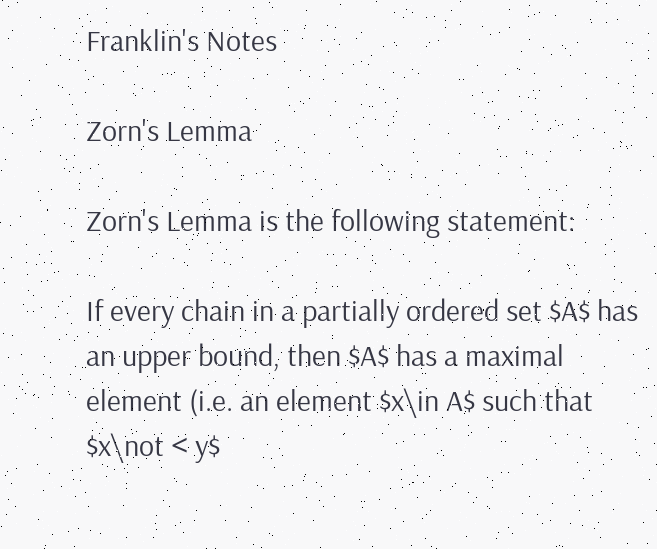Franklin's Notes

Zorn's Lemma

Zorn's Lemma is the following statement:

If every chain in a partially ordered set $A$ has an upper bound, then $A$ has a maximal element (i.e. an element $x\in A$ such that $x\not < y$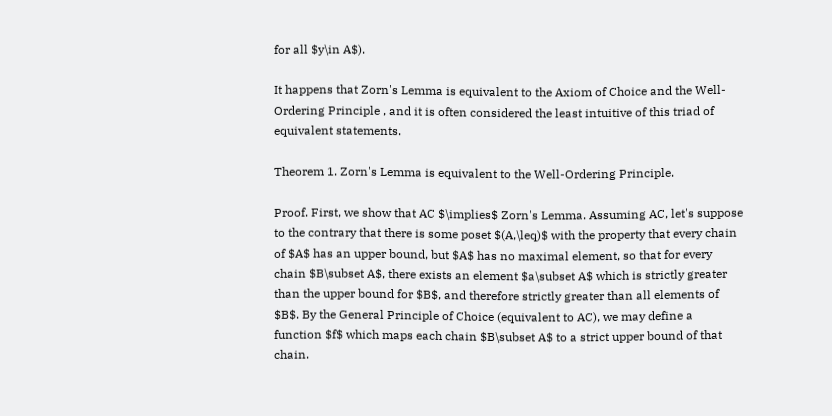for all $y\in A$).

It happens that Zorn's Lemma is equivalent to the Axiom of Choice and the Well-Ordering Principle , and it is often considered the least intuitive of this triad of equivalent statements.

Theorem 1. Zorn's Lemma is equivalent to the Well-Ordering Principle.

Proof. First, we show that AC $\implies$ Zorn's Lemma. Assuming AC, let's suppose to the contrary that there is some poset $(A,\leq)$ with the property that every chain of $A$ has an upper bound, but $A$ has no maximal element, so that for every chain $B\subset A$, there exists an element $a\subset A$ which is strictly greater than the upper bound for $B$, and therefore strictly greater than all elements of $B$. By the General Principle of Choice (equivalent to AC), we may define a function $f$ which maps each chain $B\subset A$ to a strict upper bound of that chain.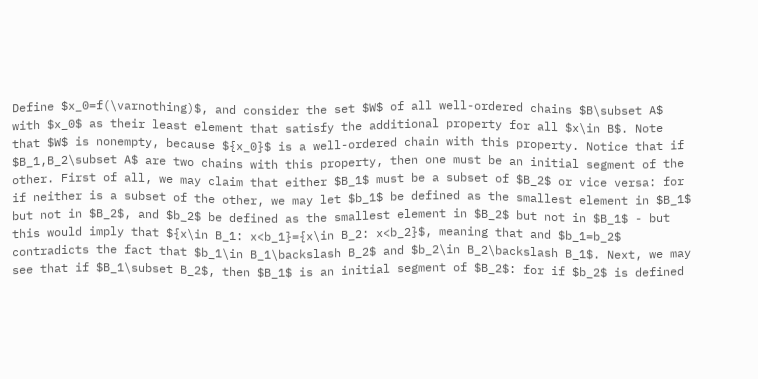Define $x_0=f(\varnothing)$, and consider the set $W$ of all well-ordered chains $B\subset A$ with $x_0$ as their least element that satisfy the additional property for all $x\in B$. Note that $W$ is nonempty, because ${x_0}$ is a well-ordered chain with this property. Notice that if $B_1,B_2\subset A$ are two chains with this property, then one must be an initial segment of the other. First of all, we may claim that either $B_1$ must be a subset of $B_2$ or vice versa: for if neither is a subset of the other, we may let $b_1$ be defined as the smallest element in $B_1$ but not in $B_2$, and $b_2$ be defined as the smallest element in $B_2$ but not in $B_1$ - but this would imply that ${x\in B_1: x<b_1}={x\in B_2: x<b_2}$, meaning that and $b_1=b_2$ contradicts the fact that $b_1\in B_1\backslash B_2$ and $b_2\in B_2\backslash B_1$. Next, we may see that if $B_1\subset B_2$, then $B_1$ is an initial segment of $B_2$: for if $b_2$ is defined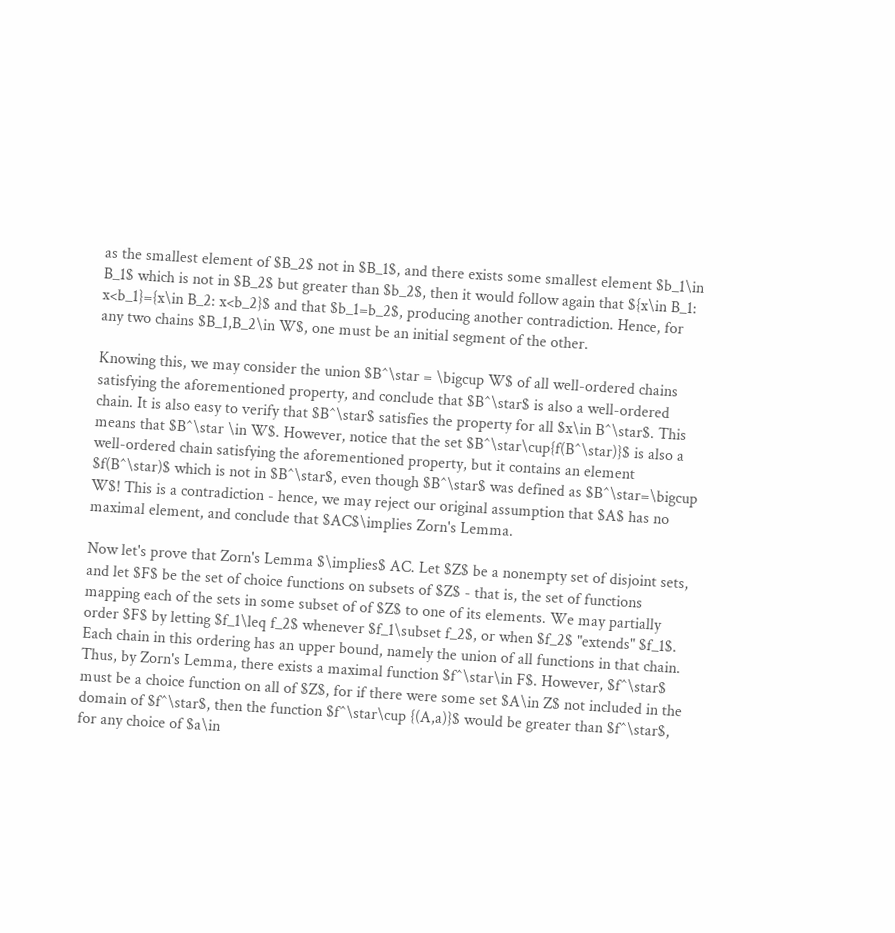as the smallest element of $B_2$ not in $B_1$, and there exists some smallest element $b_1\in B_1$ which is not in $B_2$ but greater than $b_2$, then it would follow again that ${x\in B_1: x<b_1}={x\in B_2: x<b_2}$ and that $b_1=b_2$, producing another contradiction. Hence, for any two chains $B_1,B_2\in W$, one must be an initial segment of the other.

Knowing this, we may consider the union $B^\star = \bigcup W$ of all well-ordered chains satisfying the aforementioned property, and conclude that $B^\star$ is also a well-ordered chain. It is also easy to verify that $B^\star$ satisfies the property for all $x\in B^\star$. This means that $B^\star \in W$. However, notice that the set $B^\star\cup{f(B^\star)}$ is also a well-ordered chain satisfying the aforementioned property, but it contains an element $f(B^\star)$ which is not in $B^\star$, even though $B^\star$ was defined as $B^\star=\bigcup W$! This is a contradiction - hence, we may reject our original assumption that $A$ has no maximal element, and conclude that $AC$\implies Zorn's Lemma.

Now let's prove that Zorn's Lemma $\implies$ AC. Let $Z$ be a nonempty set of disjoint sets, and let $F$ be the set of choice functions on subsets of $Z$ - that is, the set of functions mapping each of the sets in some subset of of $Z$ to one of its elements. We may partially order $F$ by letting $f_1\leq f_2$ whenever $f_1\subset f_2$, or when $f_2$ "extends" $f_1$. Each chain in this ordering has an upper bound, namely the union of all functions in that chain. Thus, by Zorn's Lemma, there exists a maximal function $f^\star\in F$. However, $f^\star$ must be a choice function on all of $Z$, for if there were some set $A\in Z$ not included in the domain of $f^\star$, then the function $f^\star\cup {(A,a)}$ would be greater than $f^\star$, for any choice of $a\in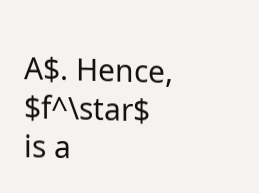A$. Hence, $f^\star$ is a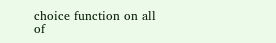choice function on all of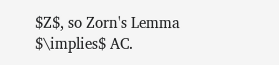$Z$, so Zorn's Lemma $\implies$ AC.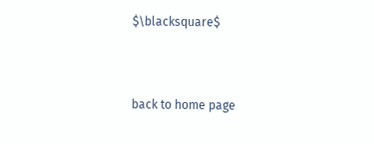$\blacksquare$



back to home page